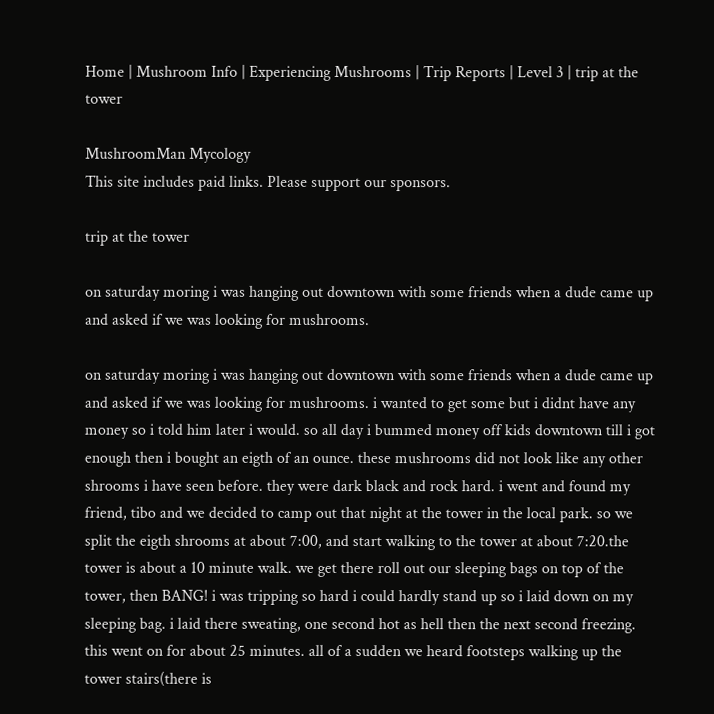Home | Mushroom Info | Experiencing Mushrooms | Trip Reports | Level 3 | trip at the tower

MushroomMan Mycology
This site includes paid links. Please support our sponsors.

trip at the tower

on saturday moring i was hanging out downtown with some friends when a dude came up and asked if we was looking for mushrooms.

on saturday moring i was hanging out downtown with some friends when a dude came up and asked if we was looking for mushrooms. i wanted to get some but i didnt have any money so i told him later i would. so all day i bummed money off kids downtown till i got enough then i bought an eigth of an ounce. these mushrooms did not look like any other shrooms i have seen before. they were dark black and rock hard. i went and found my friend, tibo and we decided to camp out that night at the tower in the local park. so we split the eigth shrooms at about 7:00, and start walking to the tower at about 7:20.the tower is about a 10 minute walk. we get there roll out our sleeping bags on top of the tower, then BANG! i was tripping so hard i could hardly stand up so i laid down on my sleeping bag. i laid there sweating, one second hot as hell then the next second freezing. this went on for about 25 minutes. all of a sudden we heard footsteps walking up the tower stairs(there is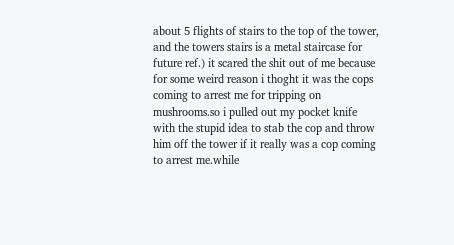about 5 flights of stairs to the top of the tower, and the towers stairs is a metal staircase for future ref.) it scared the shit out of me because for some weird reason i thoght it was the cops coming to arrest me for tripping on mushrooms.so i pulled out my pocket knife with the stupid idea to stab the cop and throw him off the tower if it really was a cop coming to arrest me.while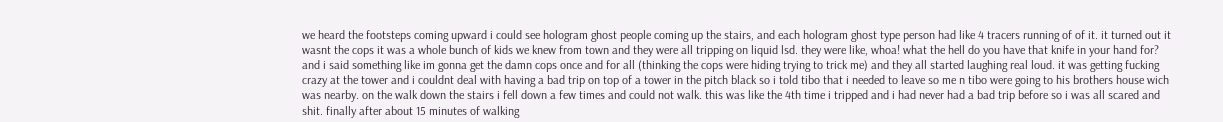we heard the footsteps coming upward i could see hologram ghost people coming up the stairs, and each hologram ghost type person had like 4 tracers running of of it. it turned out it wasnt the cops it was a whole bunch of kids we knew from town and they were all tripping on liquid lsd. they were like, whoa! what the hell do you have that knife in your hand for? and i said something like im gonna get the damn cops once and for all (thinking the cops were hiding trying to trick me) and they all started laughing real loud. it was getting fucking crazy at the tower and i couldnt deal with having a bad trip on top of a tower in the pitch black so i told tibo that i needed to leave so me n tibo were going to his brothers house wich was nearby. on the walk down the stairs i fell down a few times and could not walk. this was like the 4th time i tripped and i had never had a bad trip before so i was all scared and shit. finally after about 15 minutes of walking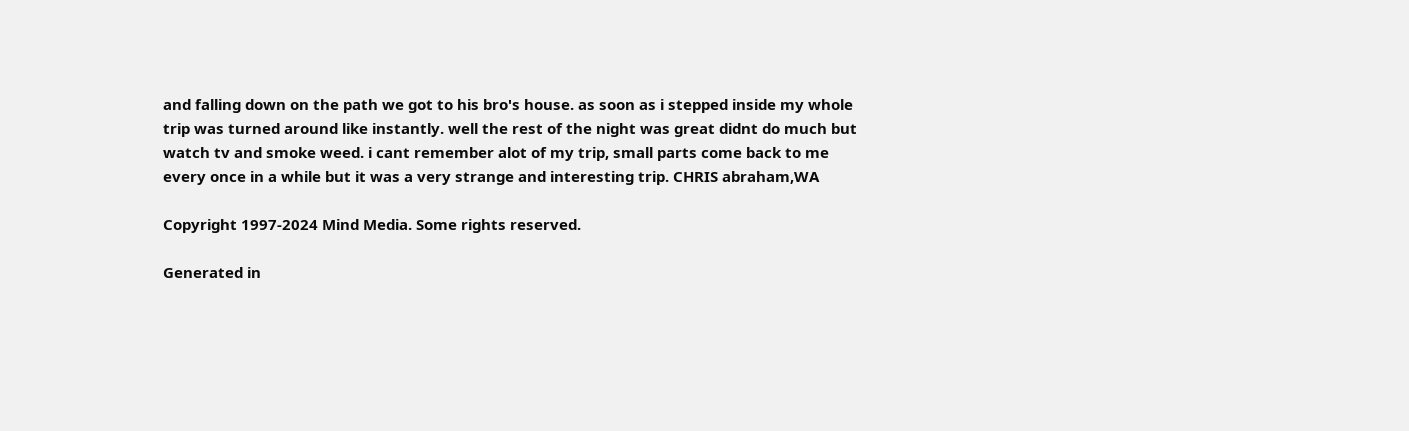and falling down on the path we got to his bro's house. as soon as i stepped inside my whole trip was turned around like instantly. well the rest of the night was great didnt do much but watch tv and smoke weed. i cant remember alot of my trip, small parts come back to me every once in a while but it was a very strange and interesting trip. CHRIS abraham,WA

Copyright 1997-2024 Mind Media. Some rights reserved.

Generated in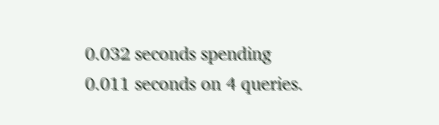0.032 seconds spending 0.011 seconds on 4 queries.